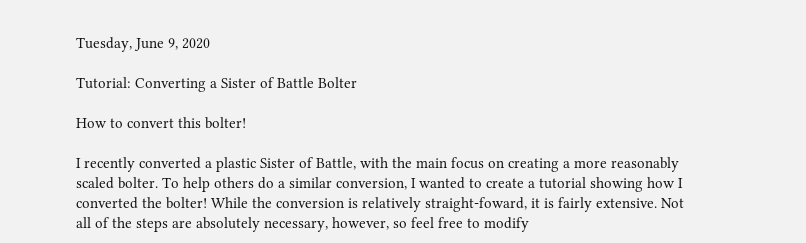Tuesday, June 9, 2020

Tutorial: Converting a Sister of Battle Bolter

How to convert this bolter!

I recently converted a plastic Sister of Battle, with the main focus on creating a more reasonably scaled bolter. To help others do a similar conversion, I wanted to create a tutorial showing how I converted the bolter! While the conversion is relatively straight-foward, it is fairly extensive. Not all of the steps are absolutely necessary, however, so feel free to modify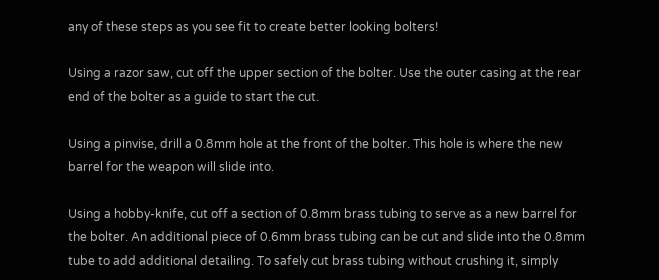any of these steps as you see fit to create better looking bolters!

Using a razor saw, cut off the upper section of the bolter. Use the outer casing at the rear end of the bolter as a guide to start the cut.

Using a pinvise, drill a 0.8mm hole at the front of the bolter. This hole is where the new barrel for the weapon will slide into.

Using a hobby-knife, cut off a section of 0.8mm brass tubing to serve as a new barrel for the bolter. An additional piece of 0.6mm brass tubing can be cut and slide into the 0.8mm tube to add additional detailing. To safely cut brass tubing without crushing it, simply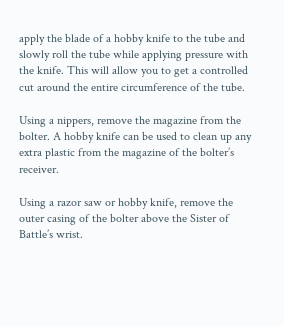apply the blade of a hobby knife to the tube and slowly roll the tube while applying pressure with the knife. This will allow you to get a controlled cut around the entire circumference of the tube.

Using a nippers, remove the magazine from the bolter. A hobby knife can be used to clean up any extra plastic from the magazine of the bolter’s receiver.

Using a razor saw or hobby knife, remove the outer casing of the bolter above the Sister of Battle’s wrist.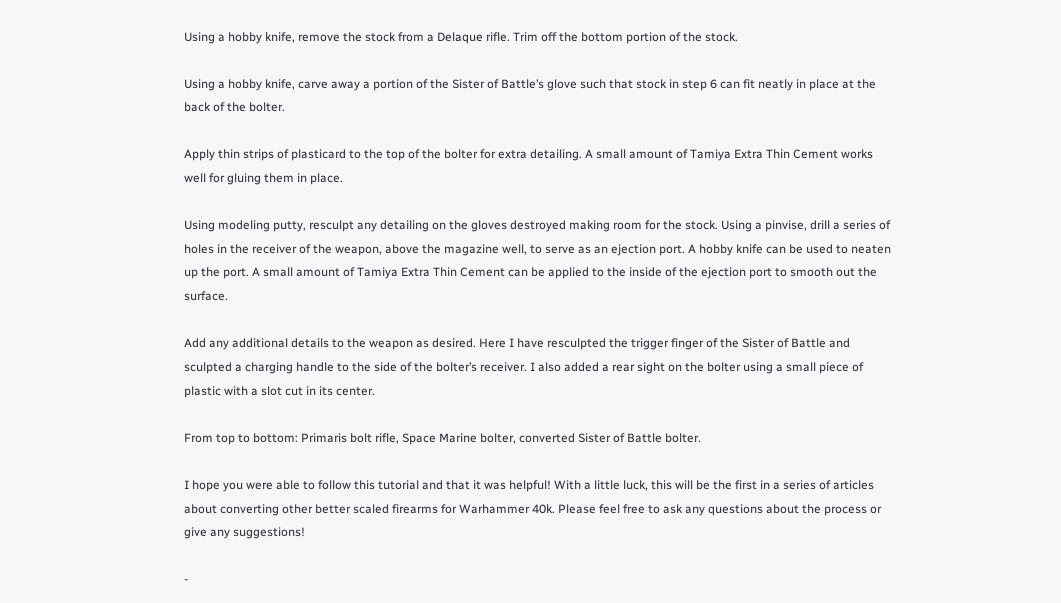Using a hobby knife, remove the stock from a Delaque rifle. Trim off the bottom portion of the stock.

Using a hobby knife, carve away a portion of the Sister of Battle’s glove such that stock in step 6 can fit neatly in place at the back of the bolter.

Apply thin strips of plasticard to the top of the bolter for extra detailing. A small amount of Tamiya Extra Thin Cement works well for gluing them in place.

Using modeling putty, resculpt any detailing on the gloves destroyed making room for the stock. Using a pinvise, drill a series of holes in the receiver of the weapon, above the magazine well, to serve as an ejection port. A hobby knife can be used to neaten up the port. A small amount of Tamiya Extra Thin Cement can be applied to the inside of the ejection port to smooth out the surface.

Add any additional details to the weapon as desired. Here I have resculpted the trigger finger of the Sister of Battle and sculpted a charging handle to the side of the bolter’s receiver. I also added a rear sight on the bolter using a small piece of plastic with a slot cut in its center.

From top to bottom: Primaris bolt rifle, Space Marine bolter, converted Sister of Battle bolter.

I hope you were able to follow this tutorial and that it was helpful! With a little luck, this will be the first in a series of articles about converting other better scaled firearms for Warhammer 40k. Please feel free to ask any questions about the process or give any suggestions!

-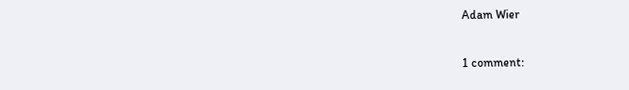Adam Wier

1 comment: